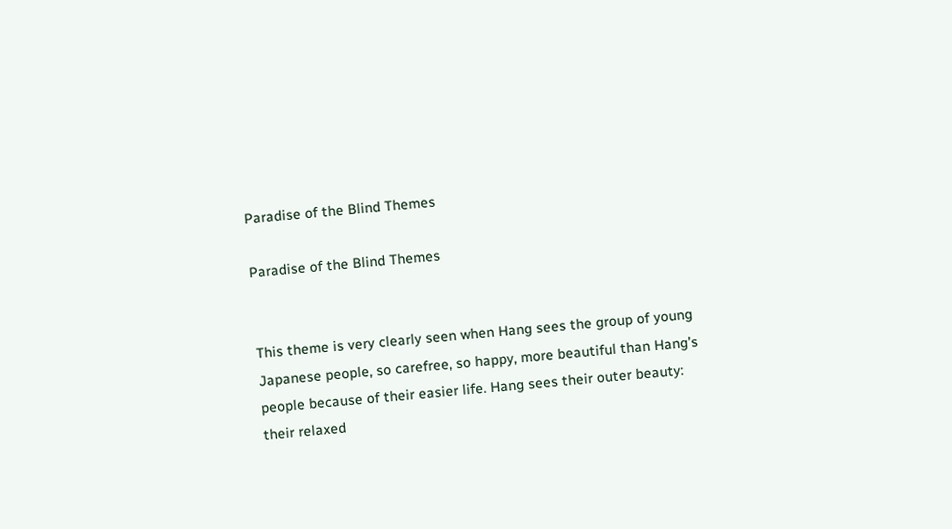Paradise of the Blind Themes

Paradise of the Blind Themes


This theme is very clearly seen when Hang sees the group of young Japanese people, so carefree, so happy, more beautiful than Hang’s people because of their easier life. Hang sees their outer beauty: their relaxed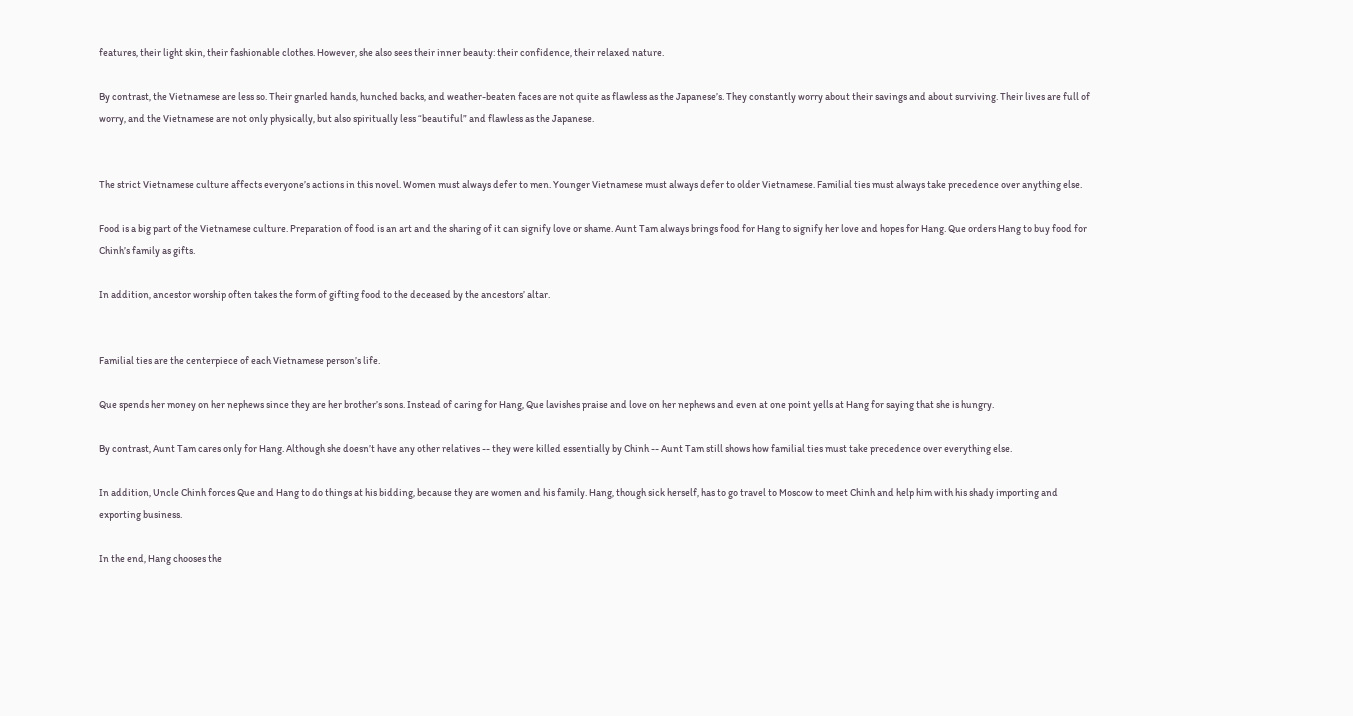features, their light skin, their fashionable clothes. However, she also sees their inner beauty: their confidence, their relaxed nature.

By contrast, the Vietnamese are less so. Their gnarled hands, hunched backs, and weather-beaten faces are not quite as flawless as the Japanese’s. They constantly worry about their savings and about surviving. Their lives are full of worry, and the Vietnamese are not only physically, but also spiritually less “beautiful” and flawless as the Japanese.


The strict Vietnamese culture affects everyone’s actions in this novel. Women must always defer to men. Younger Vietnamese must always defer to older Vietnamese. Familial ties must always take precedence over anything else.

Food is a big part of the Vietnamese culture. Preparation of food is an art and the sharing of it can signify love or shame. Aunt Tam always brings food for Hang to signify her love and hopes for Hang. Que orders Hang to buy food for Chinh’s family as gifts.

In addition, ancestor worship often takes the form of gifting food to the deceased by the ancestors’ altar.


Familial ties are the centerpiece of each Vietnamese person’s life.

Que spends her money on her nephews since they are her brother’s sons. Instead of caring for Hang, Que lavishes praise and love on her nephews and even at one point yells at Hang for saying that she is hungry.

By contrast, Aunt Tam cares only for Hang. Although she doesn’t have any other relatives -- they were killed essentially by Chinh -- Aunt Tam still shows how familial ties must take precedence over everything else.

In addition, Uncle Chinh forces Que and Hang to do things at his bidding, because they are women and his family. Hang, though sick herself, has to go travel to Moscow to meet Chinh and help him with his shady importing and exporting business.

In the end, Hang chooses the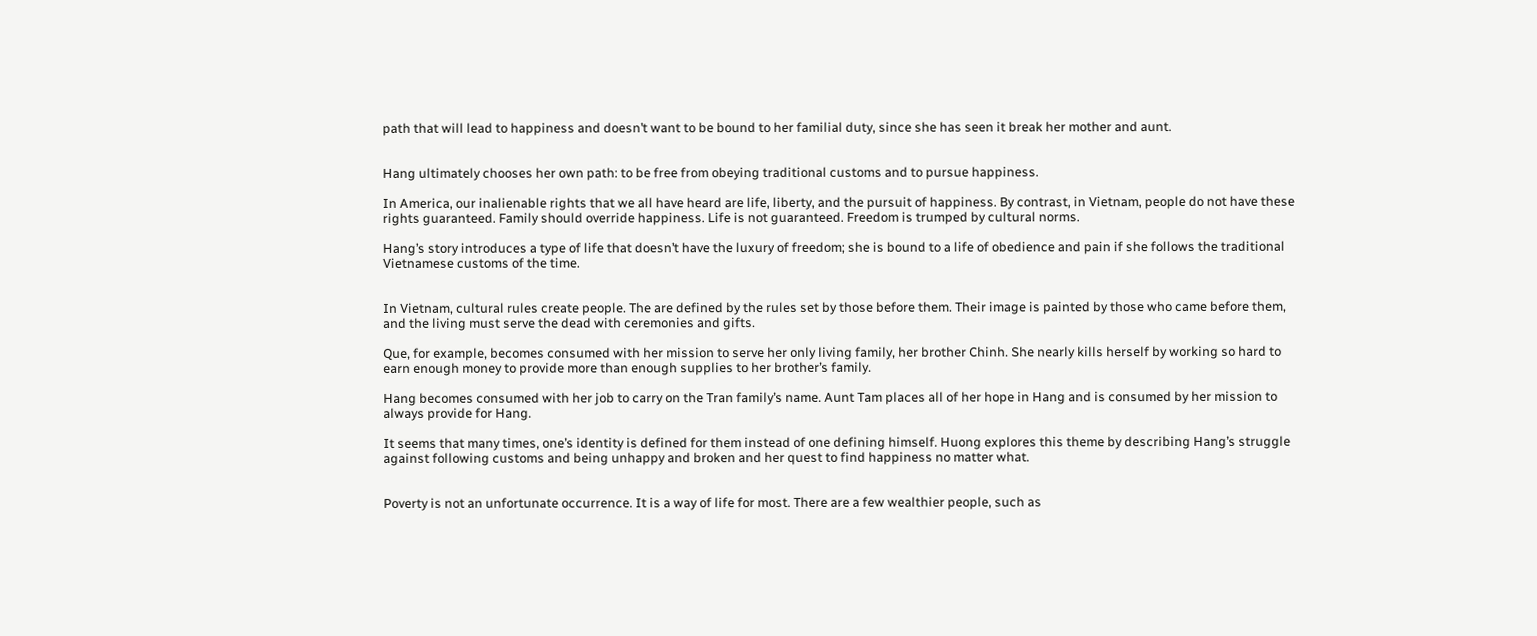path that will lead to happiness and doesn’t want to be bound to her familial duty, since she has seen it break her mother and aunt.


Hang ultimately chooses her own path: to be free from obeying traditional customs and to pursue happiness.

In America, our inalienable rights that we all have heard are life, liberty, and the pursuit of happiness. By contrast, in Vietnam, people do not have these rights guaranteed. Family should override happiness. Life is not guaranteed. Freedom is trumped by cultural norms.

Hang’s story introduces a type of life that doesn’t have the luxury of freedom; she is bound to a life of obedience and pain if she follows the traditional Vietnamese customs of the time.


In Vietnam, cultural rules create people. The are defined by the rules set by those before them. Their image is painted by those who came before them, and the living must serve the dead with ceremonies and gifts.

Que, for example, becomes consumed with her mission to serve her only living family, her brother Chinh. She nearly kills herself by working so hard to earn enough money to provide more than enough supplies to her brother’s family.

Hang becomes consumed with her job to carry on the Tran family’s name. Aunt Tam places all of her hope in Hang and is consumed by her mission to always provide for Hang.

It seems that many times, one’s identity is defined for them instead of one defining himself. Huong explores this theme by describing Hang’s struggle against following customs and being unhappy and broken and her quest to find happiness no matter what.


Poverty is not an unfortunate occurrence. It is a way of life for most. There are a few wealthier people, such as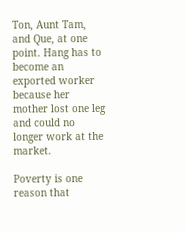Ton, Aunt Tam, and Que, at one point. Hang has to become an exported worker because her mother lost one leg and could no longer work at the market.

Poverty is one reason that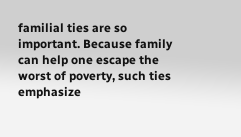familial ties are so important. Because family can help one escape the worst of poverty, such ties emphasize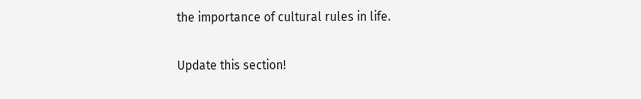the importance of cultural rules in life.

Update this section!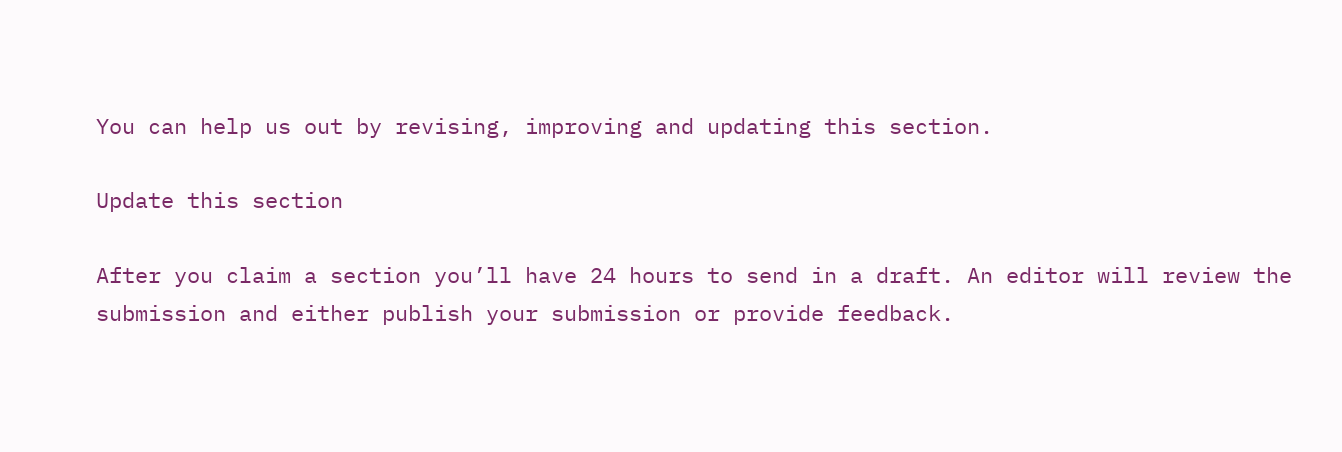You can help us out by revising, improving and updating this section.

Update this section

After you claim a section you’ll have 24 hours to send in a draft. An editor will review the submission and either publish your submission or provide feedback.